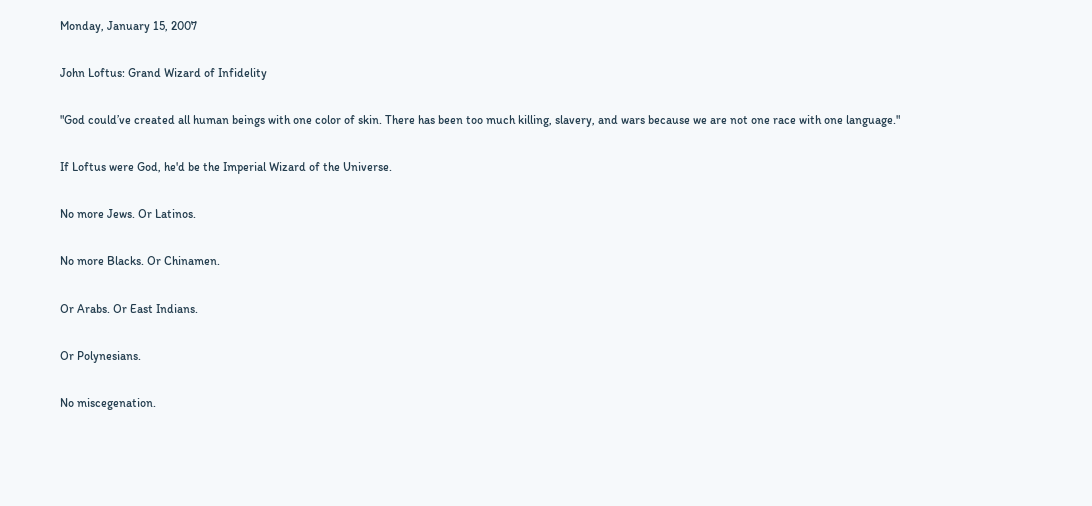Monday, January 15, 2007

John Loftus: Grand Wizard of Infidelity

"God could’ve created all human beings with one color of skin. There has been too much killing, slavery, and wars because we are not one race with one language."

If Loftus were God, he'd be the Imperial Wizard of the Universe.

No more Jews. Or Latinos.

No more Blacks. Or Chinamen.

Or Arabs. Or East Indians.

Or Polynesians.

No miscegenation.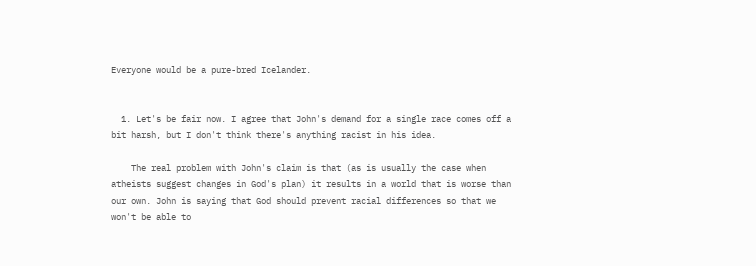Everyone would be a pure-bred Icelander.


  1. Let's be fair now. I agree that John's demand for a single race comes off a bit harsh, but I don't think there's anything racist in his idea.

    The real problem with John's claim is that (as is usually the case when atheists suggest changes in God's plan) it results in a world that is worse than our own. John is saying that God should prevent racial differences so that we won't be able to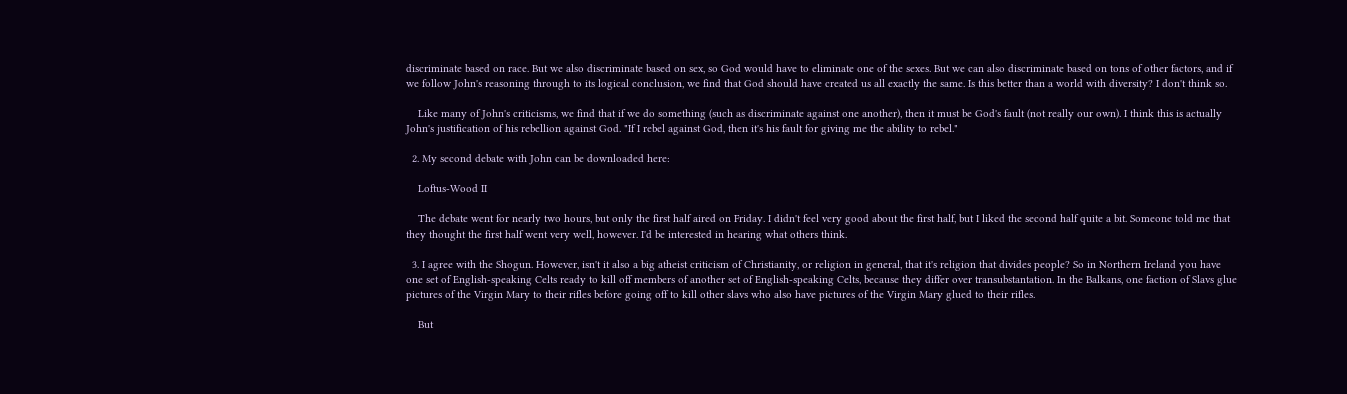discriminate based on race. But we also discriminate based on sex, so God would have to eliminate one of the sexes. But we can also discriminate based on tons of other factors, and if we follow John's reasoning through to its logical conclusion, we find that God should have created us all exactly the same. Is this better than a world with diversity? I don't think so.

    Like many of John's criticisms, we find that if we do something (such as discriminate against one another), then it must be God's fault (not really our own). I think this is actually John's justification of his rebellion against God. "If I rebel against God, then it's his fault for giving me the ability to rebel."

  2. My second debate with John can be downloaded here:

    Loftus-Wood II

    The debate went for nearly two hours, but only the first half aired on Friday. I didn't feel very good about the first half, but I liked the second half quite a bit. Someone told me that they thought the first half went very well, however. I'd be interested in hearing what others think.

  3. I agree with the Shogun. However, isn't it also a big atheist criticism of Christianity, or religion in general, that it's religion that divides people? So in Northern Ireland you have one set of English-speaking Celts ready to kill off members of another set of English-speaking Celts, because they differ over transubstantation. In the Balkans, one faction of Slavs glue pictures of the Virgin Mary to their rifles before going off to kill other slavs who also have pictures of the Virgin Mary glued to their rifles.

    But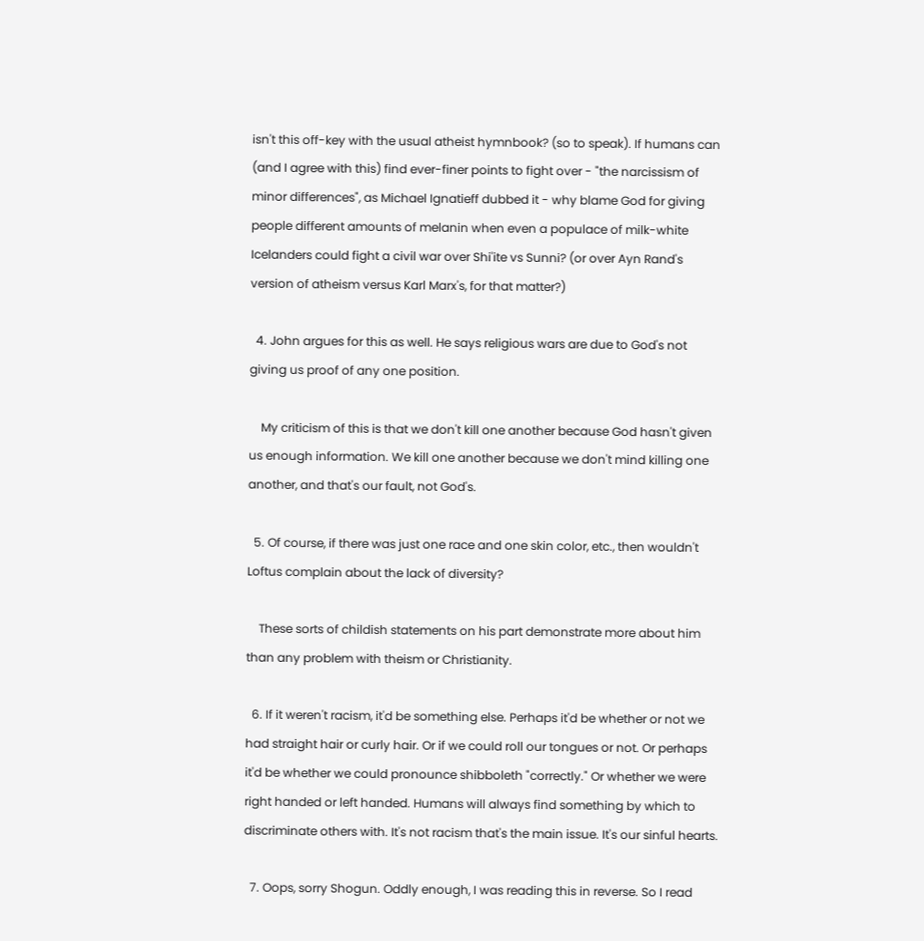isn't this off-key with the usual atheist hymnbook? (so to speak). If humans can (and I agree with this) find ever-finer points to fight over - "the narcissism of minor differences", as Michael Ignatieff dubbed it - why blame God for giving people different amounts of melanin when even a populace of milk-white Icelanders could fight a civil war over Shi'ite vs Sunni? (or over Ayn Rand's version of atheism versus Karl Marx's, for that matter?)

  4. John argues for this as well. He says religious wars are due to God's not giving us proof of any one position.

    My criticism of this is that we don't kill one another because God hasn't given us enough information. We kill one another because we don't mind killing one another, and that's our fault, not God's.

  5. Of course, if there was just one race and one skin color, etc., then wouldn't Loftus complain about the lack of diversity?

    These sorts of childish statements on his part demonstrate more about him than any problem with theism or Christianity.

  6. If it weren't racism, it'd be something else. Perhaps it'd be whether or not we had straight hair or curly hair. Or if we could roll our tongues or not. Or perhaps it'd be whether we could pronounce shibboleth "correctly." Or whether we were right handed or left handed. Humans will always find something by which to discriminate others with. It's not racism that's the main issue. It's our sinful hearts.

  7. Oops, sorry Shogun. Oddly enough, I was reading this in reverse. So I read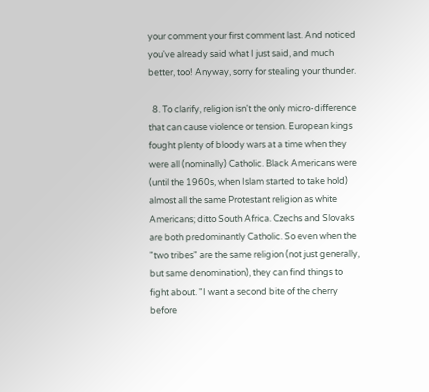your comment your first comment last. And noticed you've already said what I just said, and much better, too! Anyway, sorry for stealing your thunder.

  8. To clarify, religion isn't the only micro-difference that can cause violence or tension. European kings fought plenty of bloody wars at a time when they were all (nominally) Catholic. Black Americans were (until the 1960s, when Islam started to take hold) almost all the same Protestant religion as white Americans; ditto South Africa. Czechs and Slovaks are both predominantly Catholic. So even when the "two tribes" are the same religion (not just generally, but same denomination), they can find things to fight about. "I want a second bite of the cherry before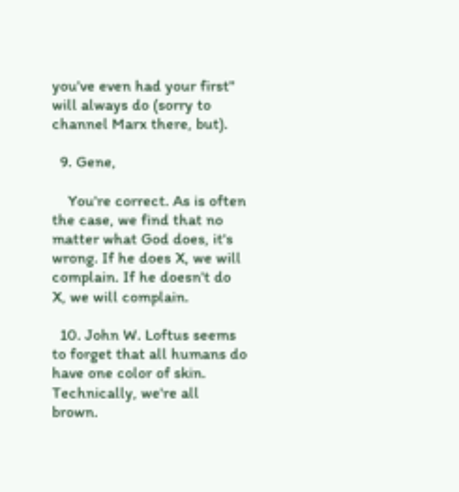you've even had your first" will always do (sorry to channel Marx there, but).

  9. Gene,

    You're correct. As is often the case, we find that no matter what God does, it's wrong. If he does X, we will complain. If he doesn't do X, we will complain.

  10. John W. Loftus seems to forget that all humans do have one color of skin. Technically, we're all brown.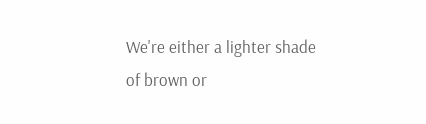We're either a lighter shade of brown or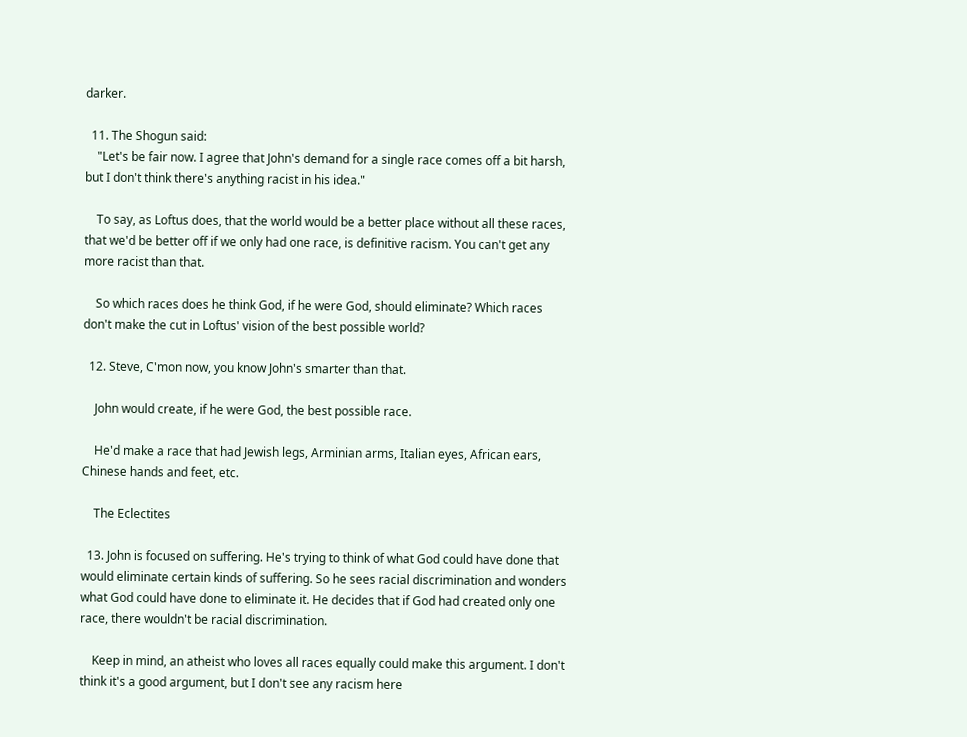darker.

  11. The Shogun said:
    "Let's be fair now. I agree that John's demand for a single race comes off a bit harsh, but I don't think there's anything racist in his idea."

    To say, as Loftus does, that the world would be a better place without all these races, that we'd be better off if we only had one race, is definitive racism. You can't get any more racist than that.

    So which races does he think God, if he were God, should eliminate? Which races don't make the cut in Loftus' vision of the best possible world?

  12. Steve, C'mon now, you know John's smarter than that.

    John would create, if he were God, the best possible race.

    He'd make a race that had Jewish legs, Arminian arms, Italian eyes, African ears, Chinese hands and feet, etc.

    The Eclectites

  13. John is focused on suffering. He's trying to think of what God could have done that would eliminate certain kinds of suffering. So he sees racial discrimination and wonders what God could have done to eliminate it. He decides that if God had created only one race, there wouldn't be racial discrimination.

    Keep in mind, an atheist who loves all races equally could make this argument. I don't think it's a good argument, but I don't see any racism here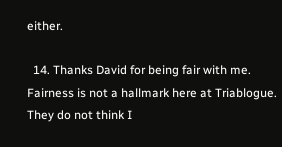either.

  14. Thanks David for being fair with me. Fairness is not a hallmark here at Triablogue. They do not think I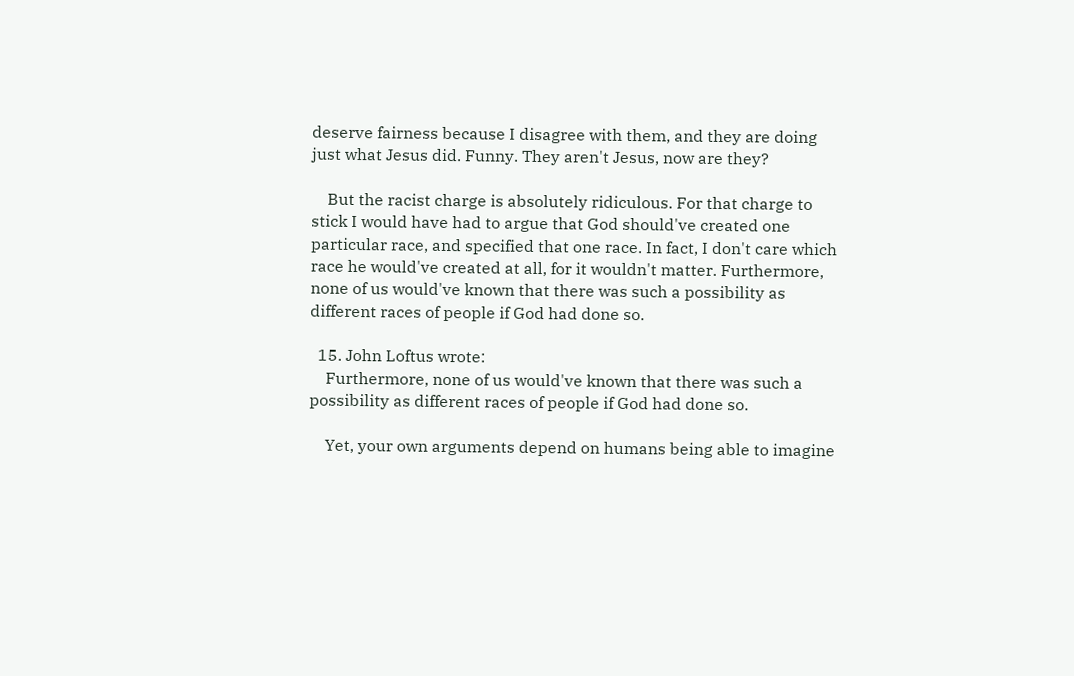deserve fairness because I disagree with them, and they are doing just what Jesus did. Funny. They aren't Jesus, now are they?

    But the racist charge is absolutely ridiculous. For that charge to stick I would have had to argue that God should've created one particular race, and specified that one race. In fact, I don't care which race he would've created at all, for it wouldn't matter. Furthermore, none of us would've known that there was such a possibility as different races of people if God had done so.

  15. John Loftus wrote:
    Furthermore, none of us would've known that there was such a possibility as different races of people if God had done so.

    Yet, your own arguments depend on humans being able to imagine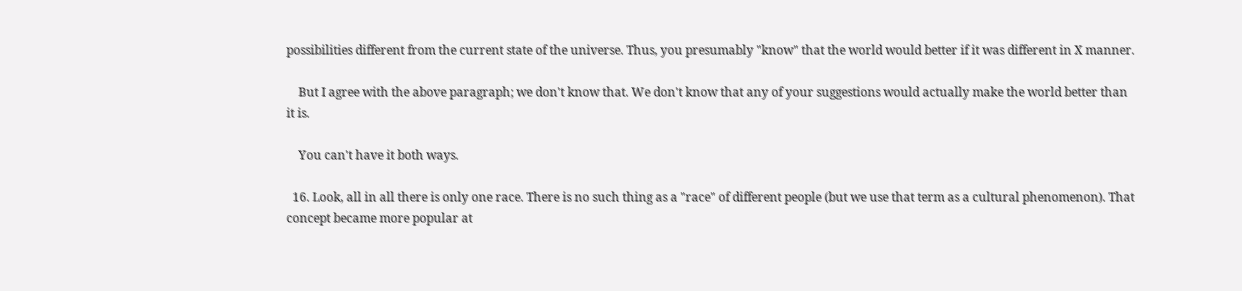possibilities different from the current state of the universe. Thus, you presumably "know" that the world would better if it was different in X manner.

    But I agree with the above paragraph; we don't know that. We don't know that any of your suggestions would actually make the world better than it is.

    You can't have it both ways.

  16. Look, all in all there is only one race. There is no such thing as a "race" of different people (but we use that term as a cultural phenomenon). That concept became more popular at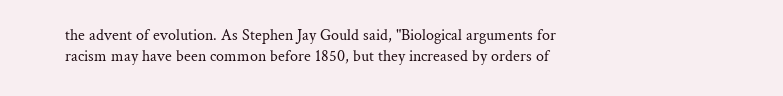the advent of evolution. As Stephen Jay Gould said, "Biological arguments for racism may have been common before 1850, but they increased by orders of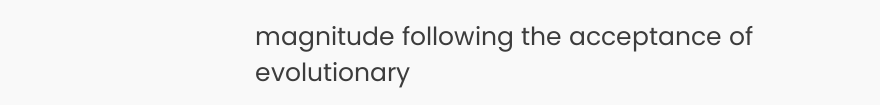magnitude following the acceptance of evolutionary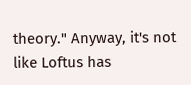theory." Anyway, it's not like Loftus has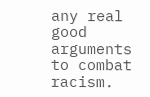any real good arguments to combat racism.